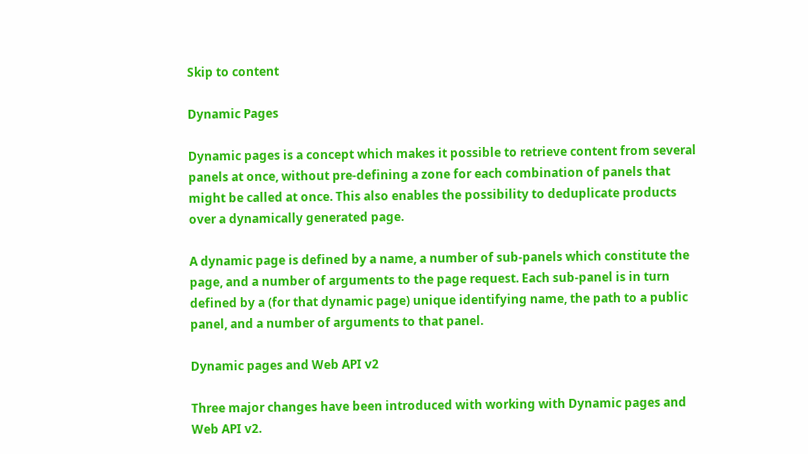Skip to content

Dynamic Pages

Dynamic pages is a concept which makes it possible to retrieve content from several panels at once, without pre-defining a zone for each combination of panels that might be called at once. This also enables the possibility to deduplicate products over a dynamically generated page.

A dynamic page is defined by a name, a number of sub-panels which constitute the page, and a number of arguments to the page request. Each sub-panel is in turn defined by a (for that dynamic page) unique identifying name, the path to a public panel, and a number of arguments to that panel.

Dynamic pages and Web API v2

Three major changes have been introduced with working with Dynamic pages and Web API v2.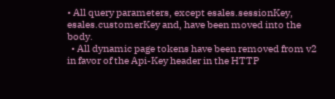• All query parameters, except esales.sessionKey, esales.customerKey and, have been moved into the body.
  • All dynamic page tokens have been removed from v2 in favor of the Api-Key header in the HTTP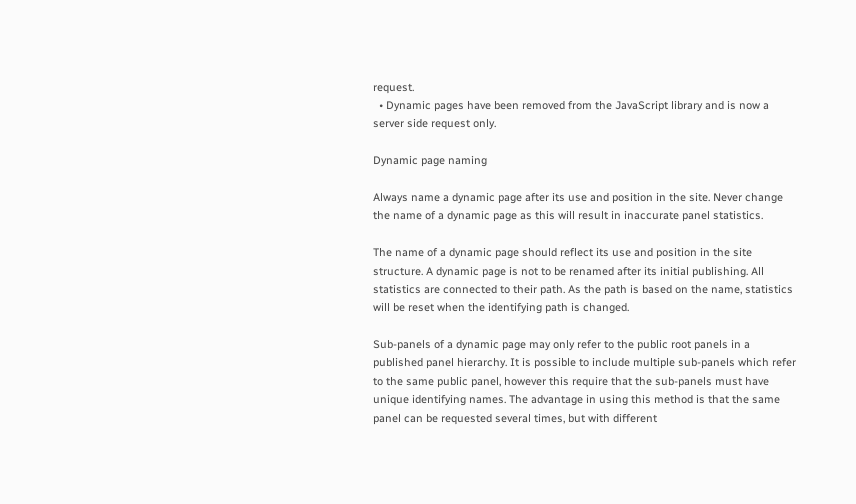request.
  • Dynamic pages have been removed from the JavaScript library and is now a server side request only.

Dynamic page naming

Always name a dynamic page after its use and position in the site. Never change the name of a dynamic page as this will result in inaccurate panel statistics.

The name of a dynamic page should reflect its use and position in the site structure. A dynamic page is not to be renamed after its initial publishing. All statistics are connected to their path. As the path is based on the name, statistics will be reset when the identifying path is changed.

Sub-panels of a dynamic page may only refer to the public root panels in a published panel hierarchy. It is possible to include multiple sub-panels which refer to the same public panel, however this require that the sub-panels must have unique identifying names. The advantage in using this method is that the same panel can be requested several times, but with different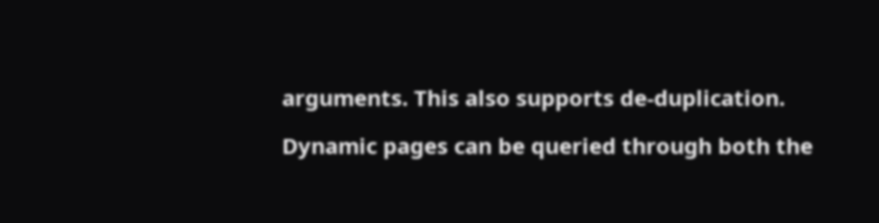arguments. This also supports de-duplication.

Dynamic pages can be queried through both the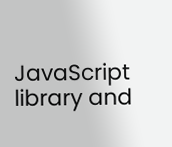JavaScript library and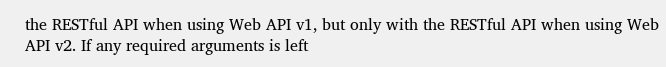the RESTful API when using Web API v1, but only with the RESTful API when using Web API v2. If any required arguments is left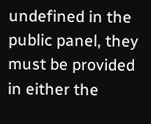undefined in the public panel, they must be provided in either the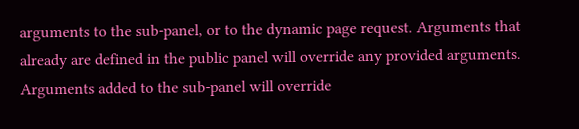arguments to the sub-panel, or to the dynamic page request. Arguments that already are defined in the public panel will override any provided arguments. Arguments added to the sub-panel will override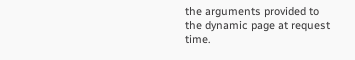the arguments provided to the dynamic page at request time.